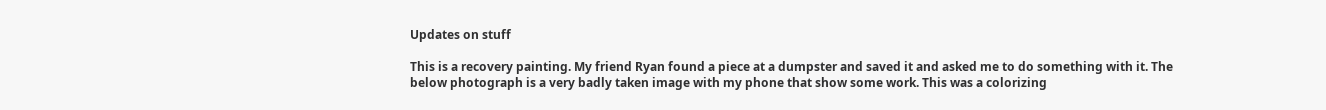Updates on stuff

This is a recovery painting. My friend Ryan found a piece at a dumpster and saved it and asked me to do something with it. The below photograph is a very badly taken image with my phone that show some work. This was a colorizing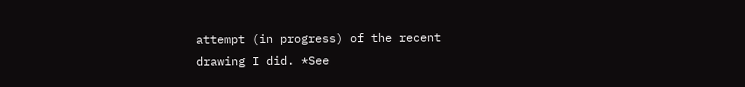attempt (in progress) of the recent drawing I did. *See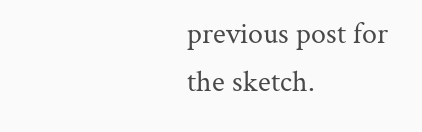previous post for the sketch.